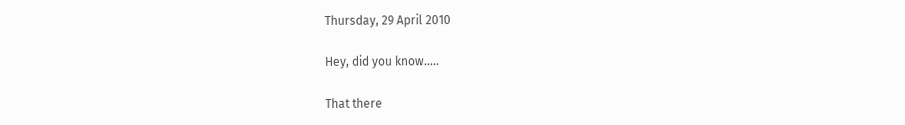Thursday, 29 April 2010

Hey, did you know.....

That there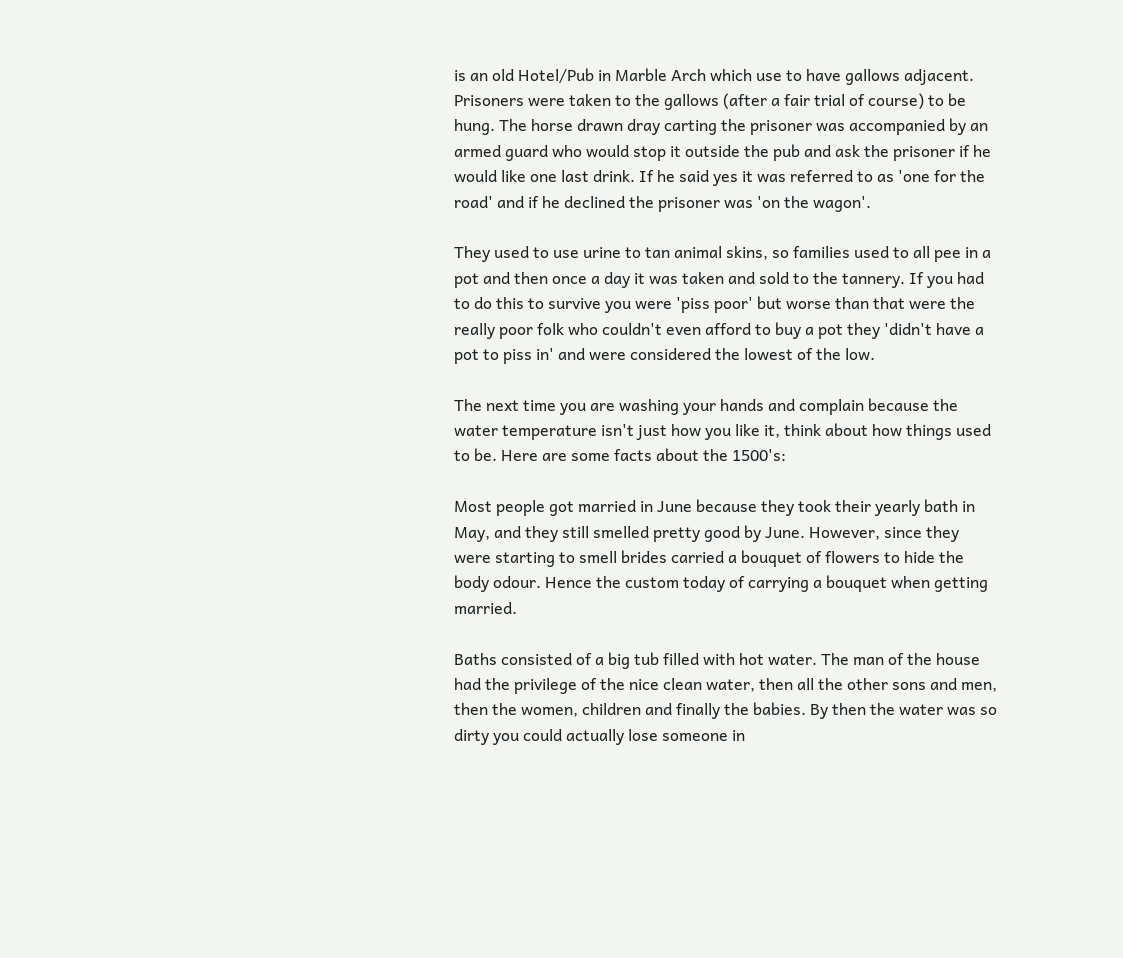is an old Hotel/Pub in Marble Arch which use to have gallows adjacent. Prisoners were taken to the gallows (after a fair trial of course) to be hung. The horse drawn dray carting the prisoner was accompanied by an armed guard who would stop it outside the pub and ask the prisoner if he would like one last drink. If he said yes it was referred to as 'one for the road' and if he declined the prisoner was 'on the wagon'.

They used to use urine to tan animal skins, so families used to all pee in a pot and then once a day it was taken and sold to the tannery. If you had to do this to survive you were 'piss poor' but worse than that were the really poor folk who couldn't even afford to buy a pot they 'didn't have a pot to piss in' and were considered the lowest of the low.

The next time you are washing your hands and complain because the water temperature isn't just how you like it, think about how things used to be. Here are some facts about the 1500's:

Most people got married in June because they took their yearly bath in May, and they still smelled pretty good by June. However, since they were starting to smell brides carried a bouquet of flowers to hide the body odour. Hence the custom today of carrying a bouquet when getting married.

Baths consisted of a big tub filled with hot water. The man of the house had the privilege of the nice clean water, then all the other sons and men, then the women, children and finally the babies. By then the water was so dirty you could actually lose someone in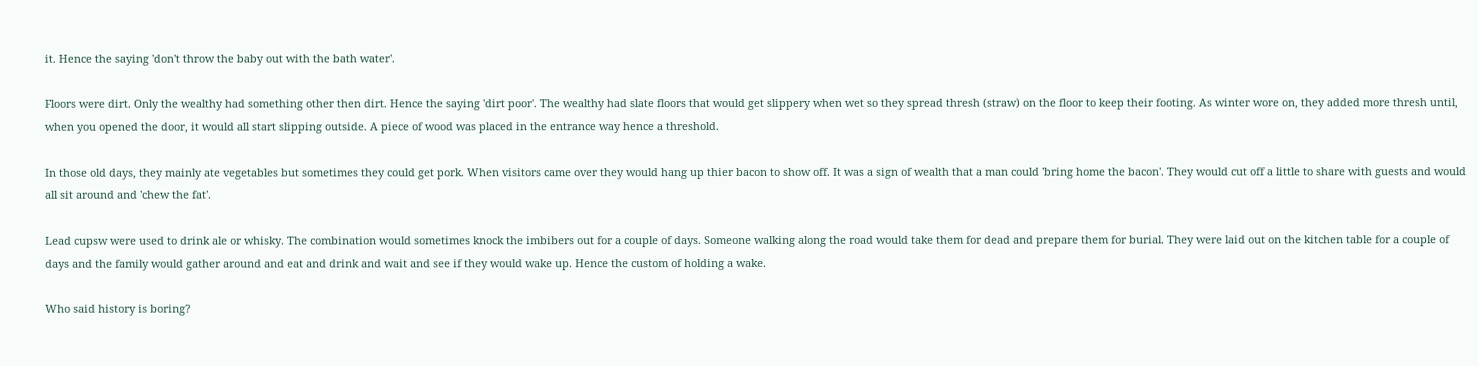it. Hence the saying 'don't throw the baby out with the bath water'.

Floors were dirt. Only the wealthy had something other then dirt. Hence the saying 'dirt poor'. The wealthy had slate floors that would get slippery when wet so they spread thresh (straw) on the floor to keep their footing. As winter wore on, they added more thresh until, when you opened the door, it would all start slipping outside. A piece of wood was placed in the entrance way hence a threshold.

In those old days, they mainly ate vegetables but sometimes they could get pork. When visitors came over they would hang up thier bacon to show off. It was a sign of wealth that a man could 'bring home the bacon'. They would cut off a little to share with guests and would all sit around and 'chew the fat'.

Lead cupsw were used to drink ale or whisky. The combination would sometimes knock the imbibers out for a couple of days. Someone walking along the road would take them for dead and prepare them for burial. They were laid out on the kitchen table for a couple of days and the family would gather around and eat and drink and wait and see if they would wake up. Hence the custom of holding a wake.

Who said history is boring?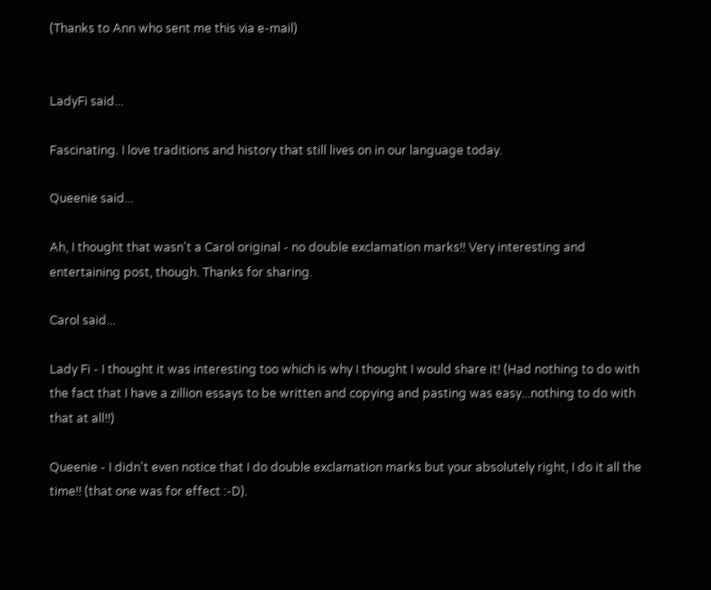(Thanks to Ann who sent me this via e-mail)


LadyFi said...

Fascinating. I love traditions and history that still lives on in our language today.

Queenie said...

Ah, I thought that wasn't a Carol original - no double exclamation marks!! Very interesting and entertaining post, though. Thanks for sharing.

Carol said...

Lady Fi - I thought it was interesting too which is why I thought I would share it! (Had nothing to do with the fact that I have a zillion essays to be written and copying and pasting was easy...nothing to do with that at all!!)

Queenie - I didn't even notice that I do double exclamation marks but your absolutely right, I do it all the time!! (that one was for effect :-D).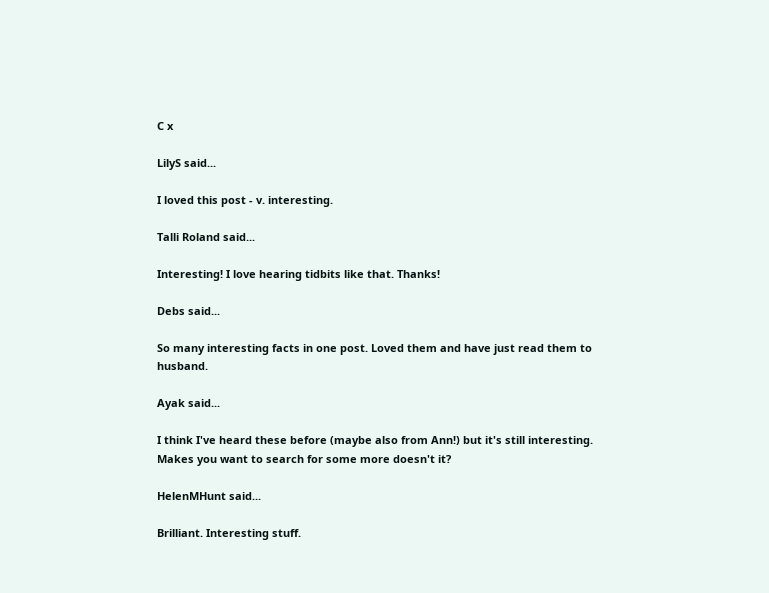C x

LilyS said...

I loved this post - v. interesting.

Talli Roland said...

Interesting! I love hearing tidbits like that. Thanks!

Debs said...

So many interesting facts in one post. Loved them and have just read them to husband.

Ayak said...

I think I've heard these before (maybe also from Ann!) but it's still interesting. Makes you want to search for some more doesn't it?

HelenMHunt said...

Brilliant. Interesting stuff.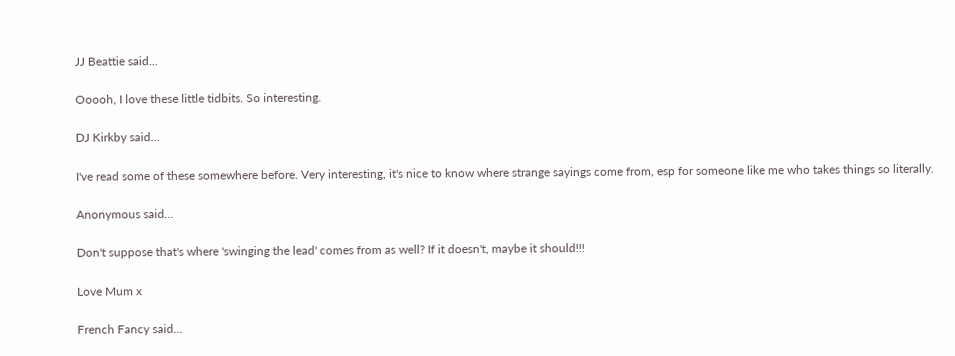JJ Beattie said...

Ooooh, I love these little tidbits. So interesting.

DJ Kirkby said...

I've read some of these somewhere before. Very interesting, it's nice to know where strange sayings come from, esp for someone like me who takes things so literally.

Anonymous said...

Don't suppose that's where 'swinging the lead' comes from as well? If it doesn't, maybe it should!!!

Love Mum x

French Fancy said...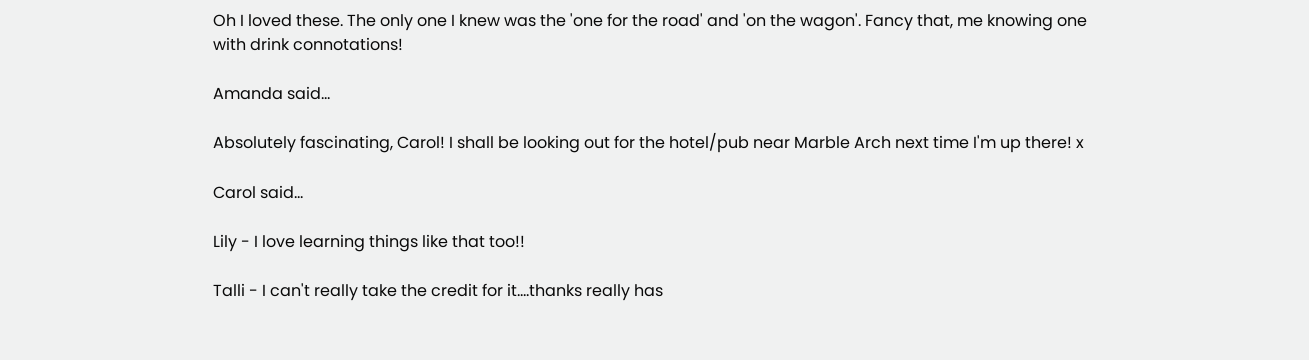Oh I loved these. The only one I knew was the 'one for the road' and 'on the wagon'. Fancy that, me knowing one with drink connotations!

Amanda said...

Absolutely fascinating, Carol! I shall be looking out for the hotel/pub near Marble Arch next time I'm up there! x

Carol said...

Lily - I love learning things like that too!!

Talli - I can't really take the credit for it....thanks really has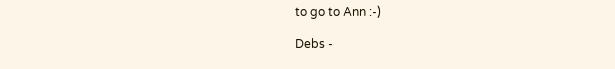to go to Ann :-)

Debs -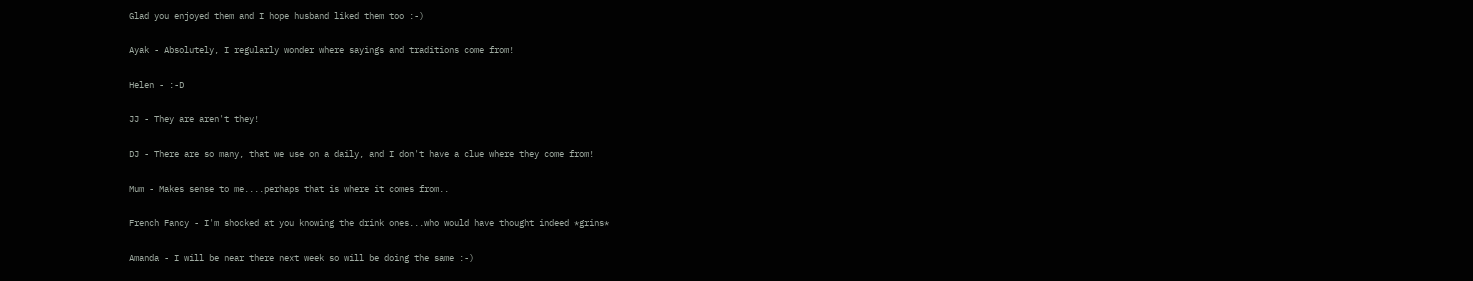Glad you enjoyed them and I hope husband liked them too :-)

Ayak - Absolutely, I regularly wonder where sayings and traditions come from!

Helen - :-D

JJ - They are aren't they!

DJ - There are so many, that we use on a daily, and I don't have a clue where they come from!

Mum - Makes sense to me....perhaps that is where it comes from..

French Fancy - I'm shocked at you knowing the drink ones...who would have thought indeed *grins*

Amanda - I will be near there next week so will be doing the same :-)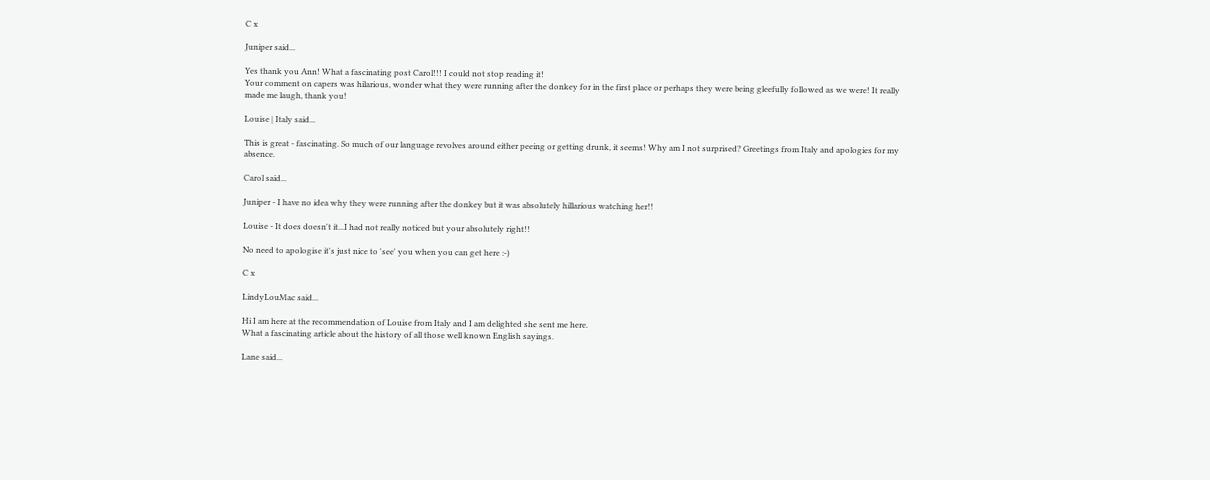C x

Juniper said...

Yes thank you Ann! What a fascinating post Carol!!! I could not stop reading it!
Your comment on capers was hilarious, wonder what they were running after the donkey for in the first place or perhaps they were being gleefully followed as we were! It really made me laugh, thank you!

Louise | Italy said...

This is great - fascinating. So much of our language revolves around either peeing or getting drunk, it seems! Why am I not surprised? Greetings from Italy and apologies for my absence.

Carol said...

Juniper - I have no idea why they were running after the donkey but it was absolutely hillarious watching her!!

Louise - It does doesn't it...I had not really noticed but your absolutely right!!

No need to apologise it's just nice to 'see' you when you can get here :-)

C x

LindyLouMac said...

Hi I am here at the recommendation of Louise from Italy and I am delighted she sent me here.
What a fascinating article about the history of all those well known English sayings.

Lane said...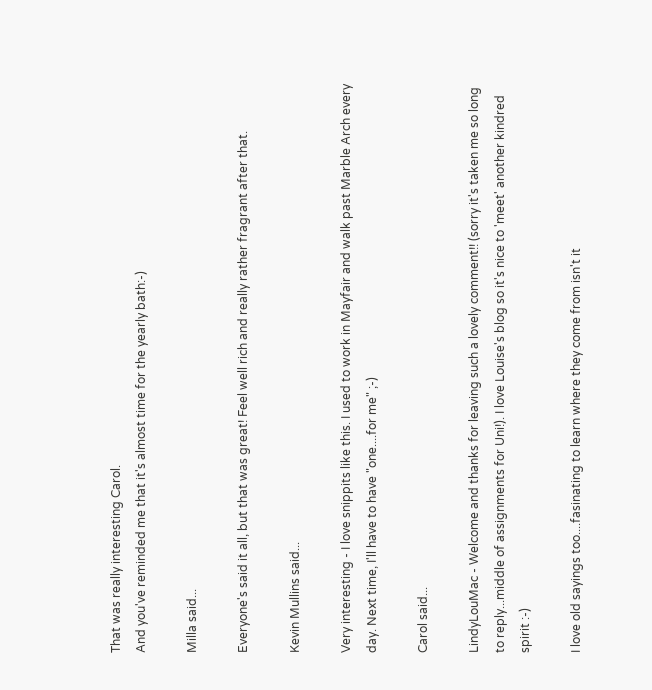That was really interesting Carol.
And you've reminded me that it's almost time for the yearly bath:-)

Milla said...

Everyone's said it all, but that was great! Feel well rich and really rather fragrant after that.

Kevin Mullins said...

Very interesting - I love snippits like this. I used to work in Mayfair and walk past Marble Arch every day. Next time, I'll have to have "one....for me" ;-)

Carol said...

LindyLouMac - Welcome and thanks for leaving such a lovely comment!! (sorry it's taken me so long to reply...middle of assignments for Uni!). I love Louise's blog so it's nice to 'meet' another kindred spirit :-)

I love old sayings too....fasinating to learn where they come from isn't it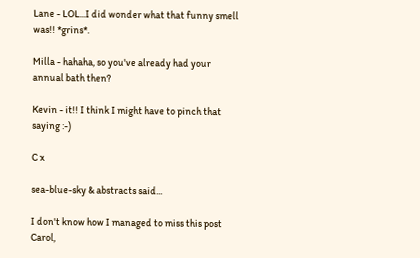Lane - LOL...I did wonder what that funny smell was!! *grins*.

Milla - hahaha, so you've already had your annual bath then?

Kevin - it!! I think I might have to pinch that saying :-)

C x

sea-blue-sky & abstracts said...

I don't know how I managed to miss this post Carol,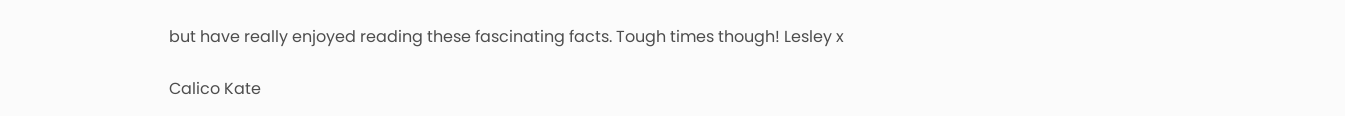but have really enjoyed reading these fascinating facts. Tough times though! Lesley x

Calico Kate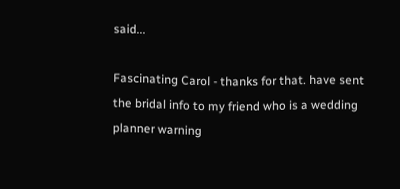said...

Fascinating Carol - thanks for that. have sent the bridal info to my friend who is a wedding planner warning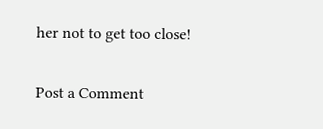her not to get too close!

Post a Comment